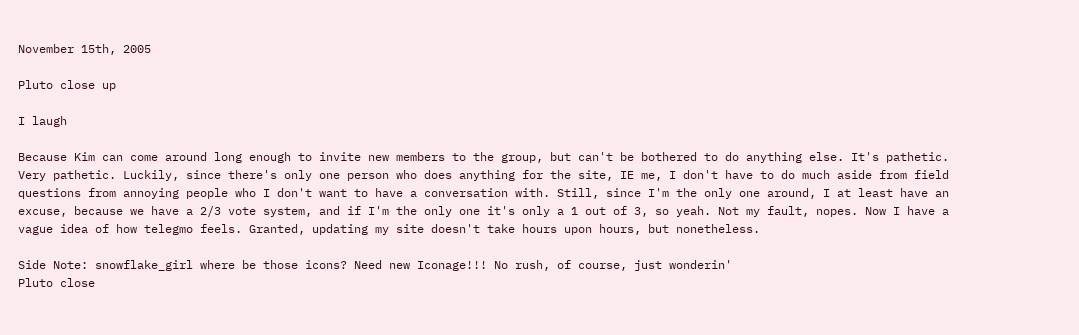November 15th, 2005

Pluto close up

I laugh

Because Kim can come around long enough to invite new members to the group, but can't be bothered to do anything else. It's pathetic. Very pathetic. Luckily, since there's only one person who does anything for the site, IE me, I don't have to do much aside from field questions from annoying people who I don't want to have a conversation with. Still, since I'm the only one around, I at least have an excuse, because we have a 2/3 vote system, and if I'm the only one it's only a 1 out of 3, so yeah. Not my fault, nopes. Now I have a vague idea of how telegmo feels. Granted, updating my site doesn't take hours upon hours, but nonetheless.

Side Note: snowflake_girl where be those icons? Need new Iconage!!! No rush, of course, just wonderin'
Pluto close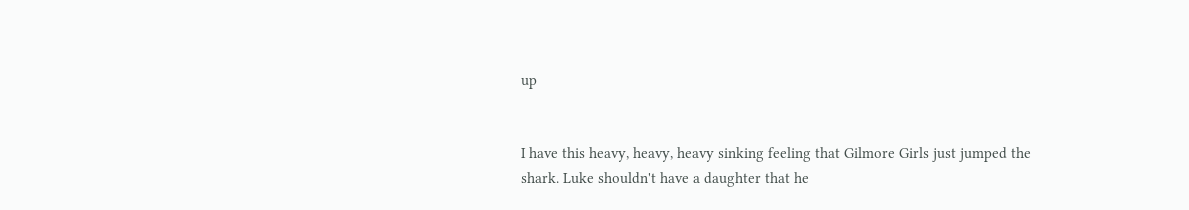up


I have this heavy, heavy, heavy sinking feeling that Gilmore Girls just jumped the shark. Luke shouldn't have a daughter that he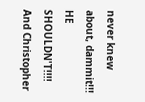never knew about, dammit!!! HE SHOULDN'T!!!! And Christopher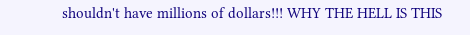shouldn't have millions of dollars!!! WHY THE HELL IS THIS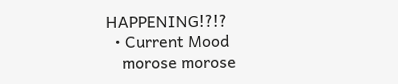HAPPENING!?!?
  • Current Mood
    morose morose